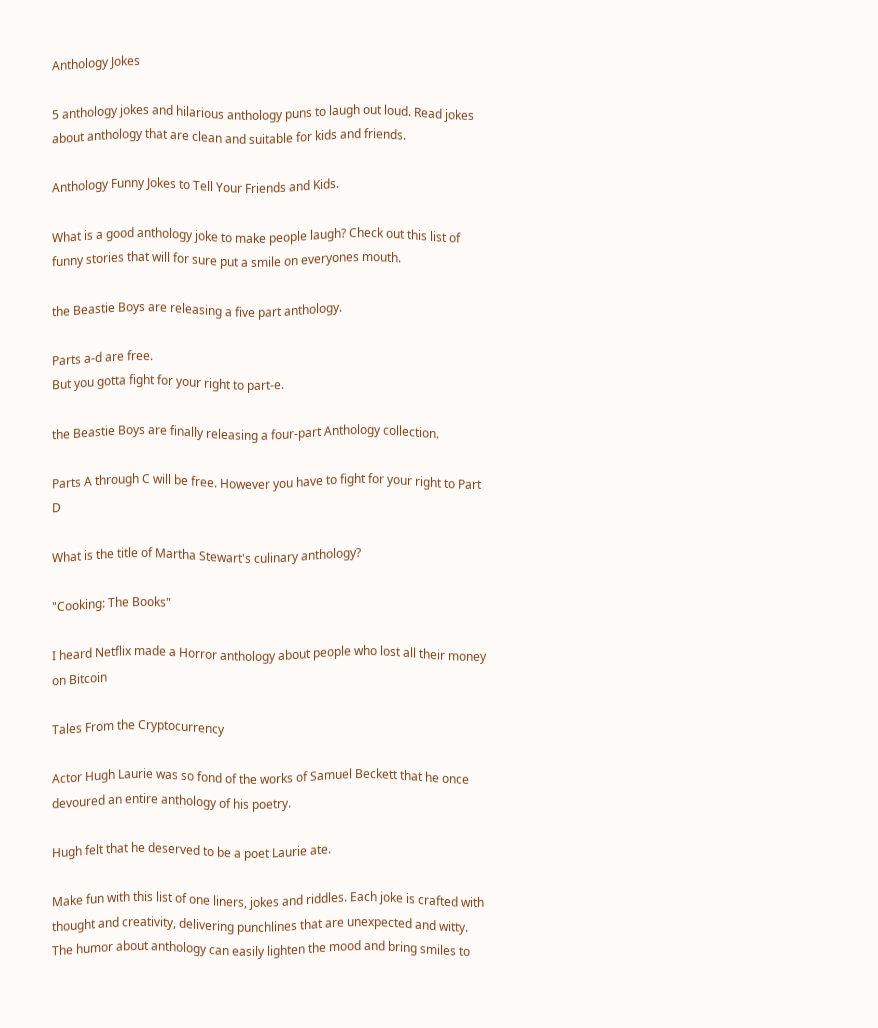Anthology Jokes

5 anthology jokes and hilarious anthology puns to laugh out loud. Read jokes about anthology that are clean and suitable for kids and friends.

Anthology Funny Jokes to Tell Your Friends and Kids.

What is a good anthology joke to make people laugh? Check out this list of funny stories that will for sure put a smile on everyones mouth.

the Beastie Boys are releasing a five part anthology.

Parts a-d are free.
But you gotta fight for your right to part-e.

the Beastie Boys are finally releasing a four-part Anthology collection.

Parts A through C will be free. However you have to fight for your right to Part D

What is the title of Martha Stewart's culinary anthology?

"Cooking: The Books"

I heard Netflix made a Horror anthology about people who lost all their money on Bitcoin

Tales From the Cryptocurrency

Actor Hugh Laurie was so fond of the works of Samuel Beckett that he once devoured an entire anthology of his poetry.

Hugh felt that he deserved to be a poet Laurie ate.

Make fun with this list of one liners, jokes and riddles. Each joke is crafted with thought and creativity, delivering punchlines that are unexpected and witty. The humor about anthology can easily lighten the mood and bring smiles to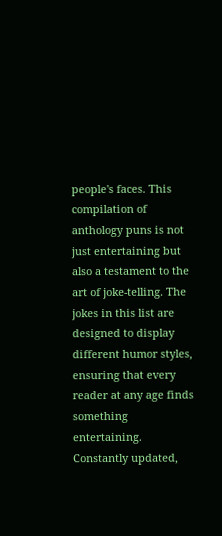people's faces. This compilation of anthology puns is not just entertaining but also a testament to the art of joke-telling. The jokes in this list are designed to display different humor styles, ensuring that every reader at any age finds something entertaining. Constantly updated,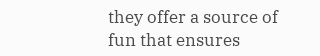they offer a source of fun that ensures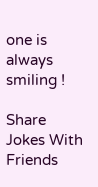one is always smiling !

Share Jokes With Friends